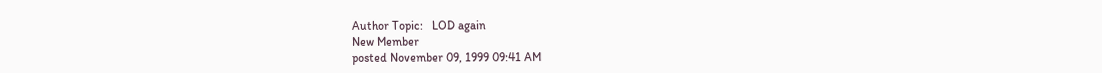Author Topic:   LOD again
New Member
posted November 09, 1999 09:41 AM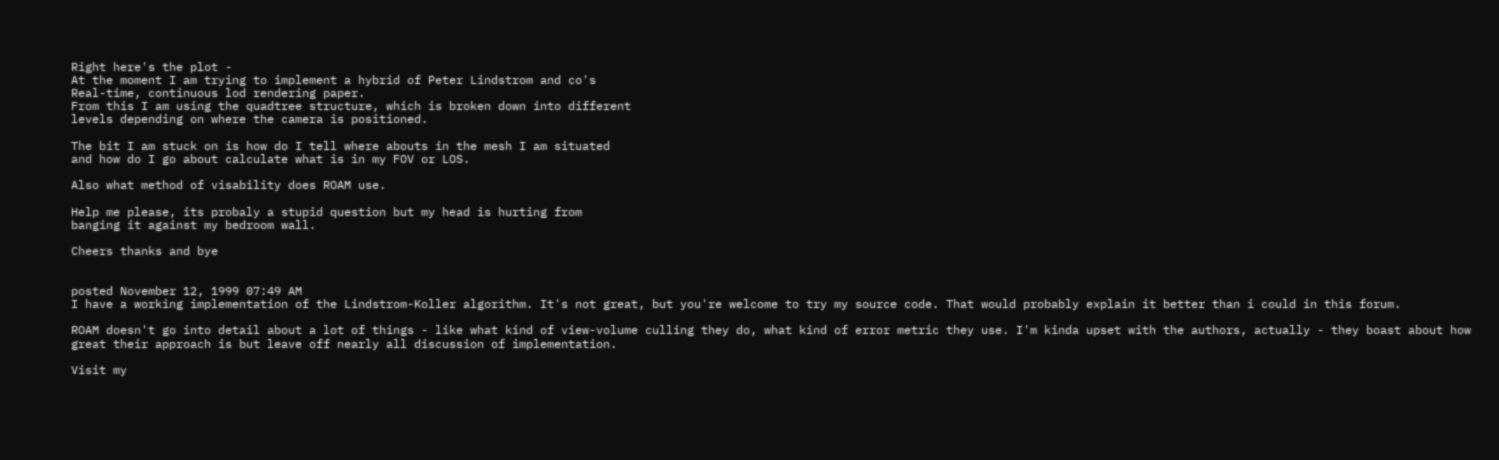Right here's the plot -
At the moment I am trying to implement a hybrid of Peter Lindstrom and co's
Real-time, continuous lod rendering paper.
From this I am using the quadtree structure, which is broken down into different
levels depending on where the camera is positioned.

The bit I am stuck on is how do I tell where abouts in the mesh I am situated
and how do I go about calculate what is in my FOV or LOS.

Also what method of visability does ROAM use.

Help me please, its probaly a stupid question but my head is hurting from
banging it against my bedroom wall.

Cheers thanks and bye


posted November 12, 1999 07:49 AM
I have a working implementation of the Lindstrom-Koller algorithm. It's not great, but you're welcome to try my source code. That would probably explain it better than i could in this forum.

ROAM doesn't go into detail about a lot of things - like what kind of view-volume culling they do, what kind of error metric they use. I'm kinda upset with the authors, actually - they boast about how great their approach is but leave off nearly all discussion of implementation.

Visit my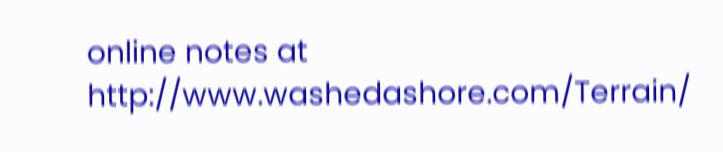online notes at http://www.washedashore.com/Terrain/